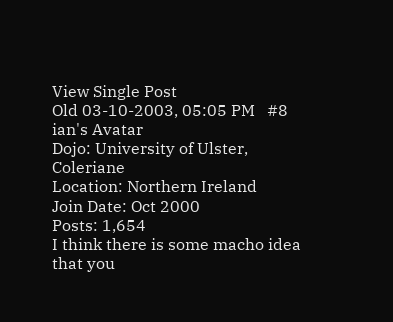View Single Post
Old 03-10-2003, 05:05 PM   #8
ian's Avatar
Dojo: University of Ulster, Coleriane
Location: Northern Ireland
Join Date: Oct 2000
Posts: 1,654
I think there is some macho idea that you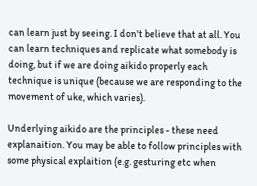can learn just by seeing. I don't believe that at all. You can learn techniques and replicate what somebody is doing, but if we are doing aikido properly each technique is unique (because we are responding to the movement of uke, which varies).

Underlying aikido are the principles - these need explanaition. You may be able to follow principles with some physical explaition (e.g. gesturing etc when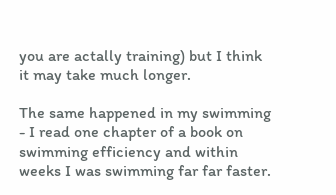you are actally training) but I think it may take much longer.

The same happened in my swimming - I read one chapter of a book on swimming efficiency and within weeks I was swimming far far faster.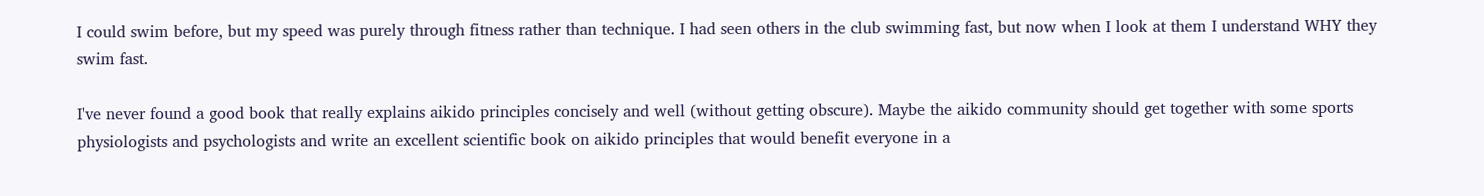I could swim before, but my speed was purely through fitness rather than technique. I had seen others in the club swimming fast, but now when I look at them I understand WHY they swim fast.

I've never found a good book that really explains aikido principles concisely and well (without getting obscure). Maybe the aikido community should get together with some sports physiologists and psychologists and write an excellent scientific book on aikido principles that would benefit everyone in a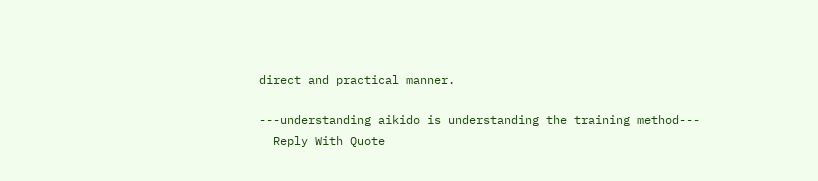direct and practical manner.

---understanding aikido is understanding the training method---
  Reply With Quote